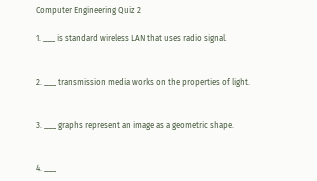Computer Engineering Quiz 2

1. ___ is standard wireless LAN that uses radio signal.


2. ___ transmission media works on the properties of light.


3. ___ graphs represent an image as a geometric shape.


4. ___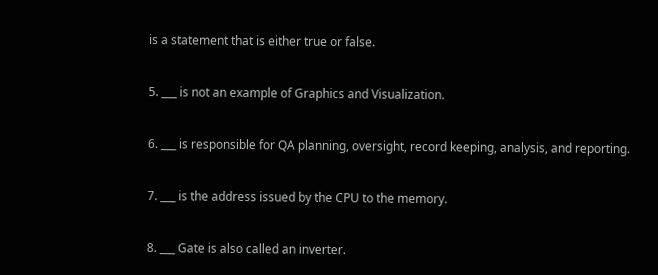is a statement that is either true or false.


5. ___ is not an example of Graphics and Visualization.


6. ___ is responsible for QA planning, oversight, record keeping, analysis, and reporting.


7. ___ is the address issued by the CPU to the memory.


8. ___ Gate is also called an inverter.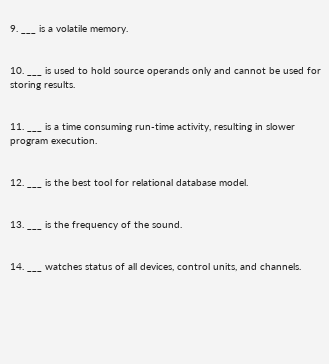9. ___ is a volatile memory.


10. ___ is used to hold source operands only and cannot be used for storing results.


11. ___ is a time consuming run-time activity, resulting in slower program execution.


12. ___ is the best tool for relational database model.


13. ___ is the frequency of the sound.


14. ___ watches status of all devices, control units, and channels.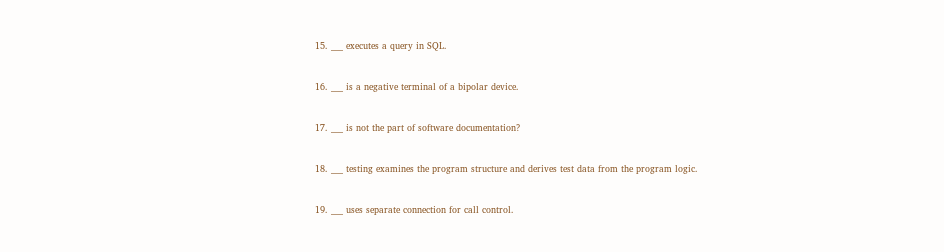15. ___ executes a query in SQL.


16. ___ is a negative terminal of a bipolar device.


17. ___ is not the part of software documentation?


18. ___ testing examines the program structure and derives test data from the program logic.


19. ___ uses separate connection for call control.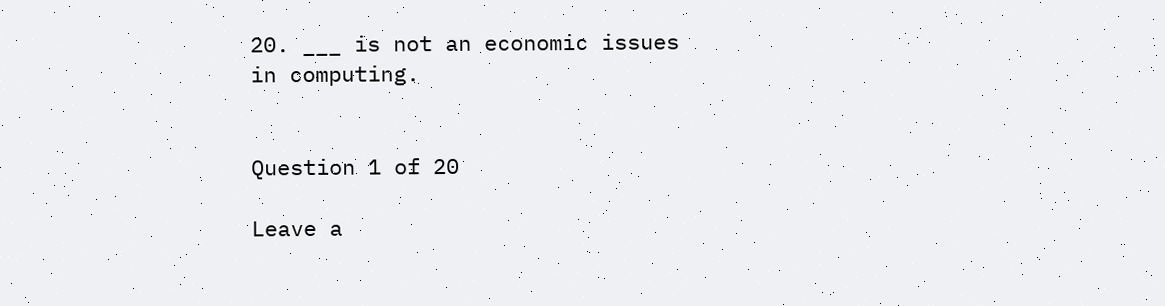20. ___ is not an economic issues in computing.


Question 1 of 20

Leave a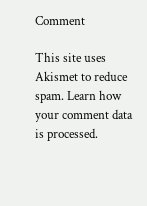Comment

This site uses Akismet to reduce spam. Learn how your comment data is processed.